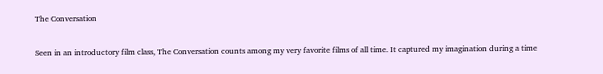The Conversation

Seen in an introductory film class, The Conversation counts among my very favorite films of all time. It captured my imagination during a time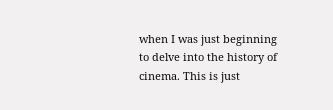when I was just beginning to delve into the history of cinema. This is just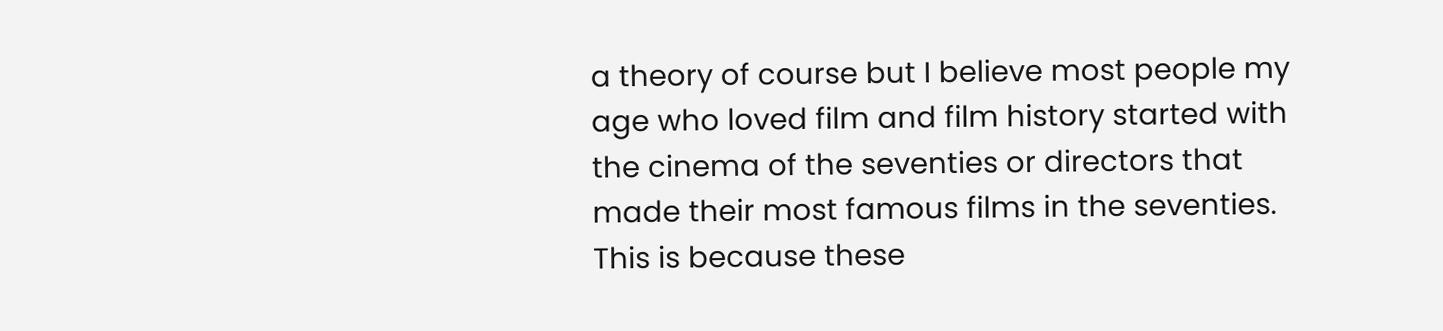a theory of course but I believe most people my age who loved film and film history started with the cinema of the seventies or directors that made their most famous films in the seventies. This is because these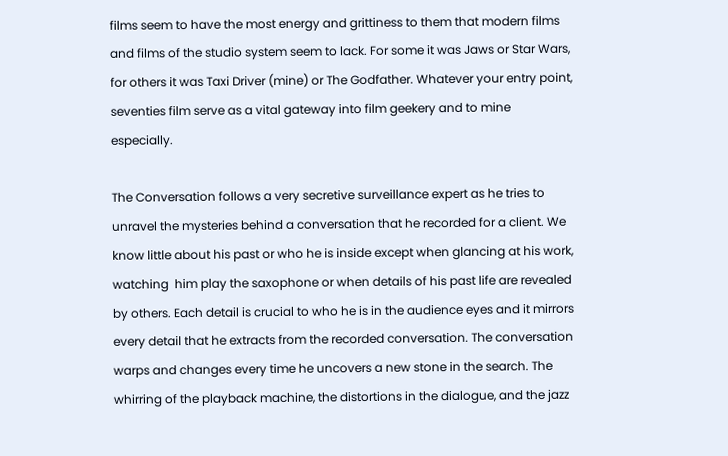films seem to have the most energy and grittiness to them that modern films and films of the studio system seem to lack. For some it was Jaws or Star Wars, for others it was Taxi Driver (mine) or The Godfather. Whatever your entry point, seventies film serve as a vital gateway into film geekery and to mine especially.

The Conversation follows a very secretive surveillance expert as he tries to unravel the mysteries behind a conversation that he recorded for a client. We know little about his past or who he is inside except when glancing at his work, watching  him play the saxophone or when details of his past life are revealed by others. Each detail is crucial to who he is in the audience eyes and it mirrors every detail that he extracts from the recorded conversation. The conversation warps and changes every time he uncovers a new stone in the search. The whirring of the playback machine, the distortions in the dialogue, and the jazz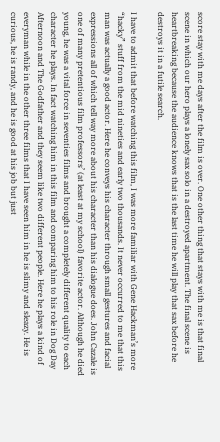score stay with me days after the film is over. One other thing that stays with me is that final scene in which our hero plays a lonely sax solo in a destroyed apartment. The final scene is heartbreaking because the audience knows that is the last time he will play that sax before he destroys it in a futile search.

I have to admit that before watching this film, I was more familiar with Gene Hackman’s more “hacky” stuff from the mid nineties and early two thousands. It never occurred to me that this man was actually a good actor. Here he conveys his character through small gestures and facial expressions all of which tell way more about his character than his dialogue does. John Cazale is one of many pretentious film professors’ (at least at my school) favorite actor. Although he died young, he was a vital force in seventies films and brought a completely different quality to each character he plays. In fact watching him in this film and comparing him to his role in Dog Day Afternoon and The Godfather and they seem like two different people. Here he plays a kind of everyman while in the other three films that I have seen him in he is slimy and sleazy. He is curious, he is randy, and he is good at his job but just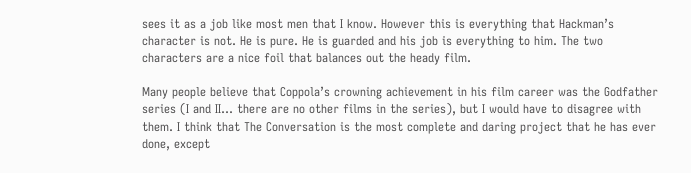sees it as a job like most men that I know. However this is everything that Hackman’s character is not. He is pure. He is guarded and his job is everything to him. The two characters are a nice foil that balances out the heady film.

Many people believe that Coppola’s crowning achievement in his film career was the Godfather series (I and II… there are no other films in the series), but I would have to disagree with them. I think that The Conversation is the most complete and daring project that he has ever done, except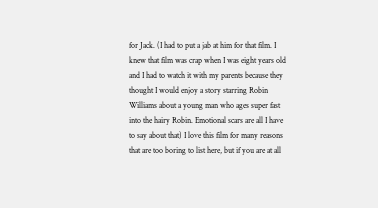for Jack. (I had to put a jab at him for that film. I knew that film was crap when I was eight years old and I had to watch it with my parents because they thought I would enjoy a story starring Robin Williams about a young man who ages super fast into the hairy Robin. Emotional scars are all I have to say about that) I love this film for many reasons that are too boring to list here, but if you are at all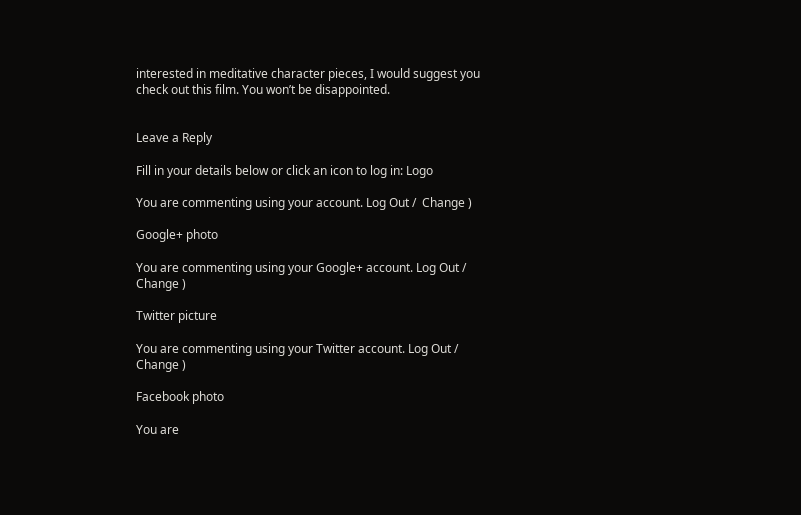interested in meditative character pieces, I would suggest you check out this film. You won’t be disappointed.


Leave a Reply

Fill in your details below or click an icon to log in: Logo

You are commenting using your account. Log Out /  Change )

Google+ photo

You are commenting using your Google+ account. Log Out /  Change )

Twitter picture

You are commenting using your Twitter account. Log Out /  Change )

Facebook photo

You are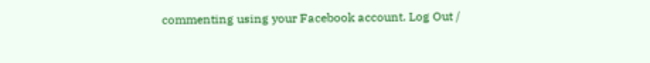commenting using your Facebook account. Log Out /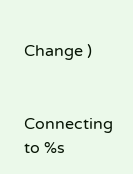Change )


Connecting to %s